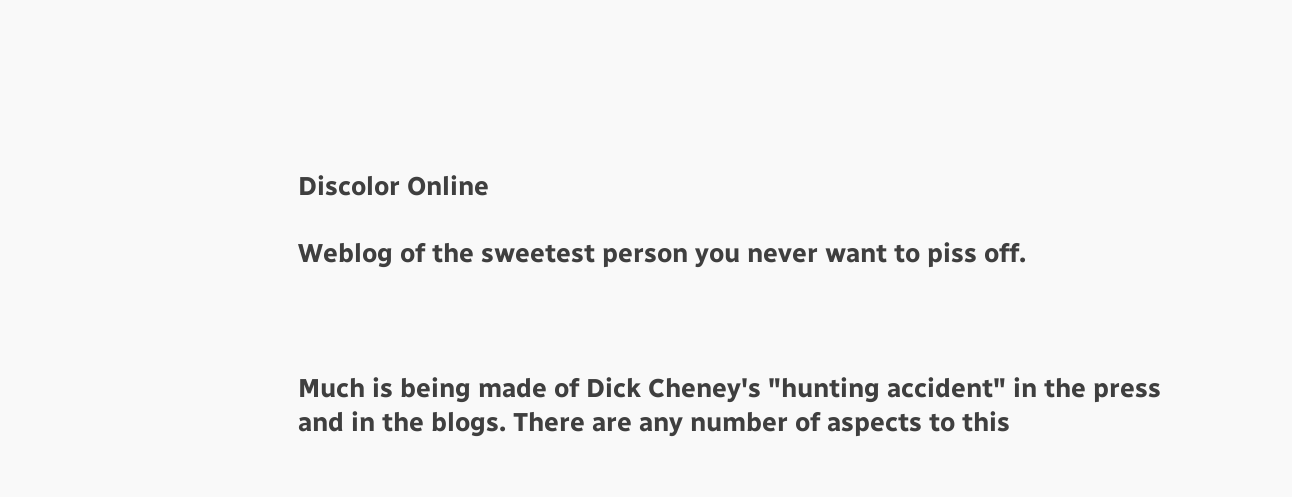Discolor Online

Weblog of the sweetest person you never want to piss off.



Much is being made of Dick Cheney's "hunting accident" in the press and in the blogs. There are any number of aspects to this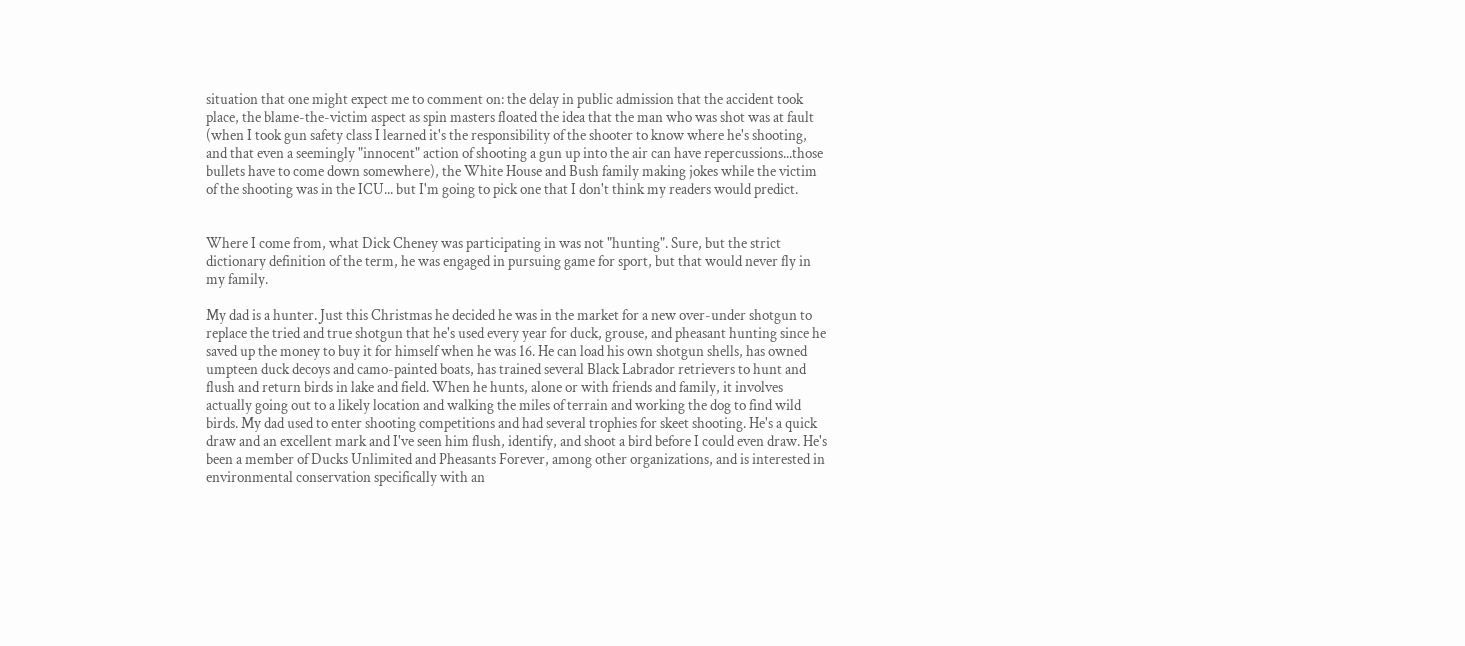situation that one might expect me to comment on: the delay in public admission that the accident took place, the blame-the-victim aspect as spin masters floated the idea that the man who was shot was at fault (when I took gun safety class I learned it's the responsibility of the shooter to know where he's shooting, and that even a seemingly "innocent" action of shooting a gun up into the air can have repercussions...those bullets have to come down somewhere), the White House and Bush family making jokes while the victim of the shooting was in the ICU... but I'm going to pick one that I don't think my readers would predict.


Where I come from, what Dick Cheney was participating in was not "hunting". Sure, but the strict dictionary definition of the term, he was engaged in pursuing game for sport, but that would never fly in my family.

My dad is a hunter. Just this Christmas he decided he was in the market for a new over-under shotgun to replace the tried and true shotgun that he's used every year for duck, grouse, and pheasant hunting since he saved up the money to buy it for himself when he was 16. He can load his own shotgun shells, has owned umpteen duck decoys and camo-painted boats, has trained several Black Labrador retrievers to hunt and flush and return birds in lake and field. When he hunts, alone or with friends and family, it involves actually going out to a likely location and walking the miles of terrain and working the dog to find wild birds. My dad used to enter shooting competitions and had several trophies for skeet shooting. He's a quick draw and an excellent mark and I've seen him flush, identify, and shoot a bird before I could even draw. He's been a member of Ducks Unlimited and Pheasants Forever, among other organizations, and is interested in environmental conservation specifically with an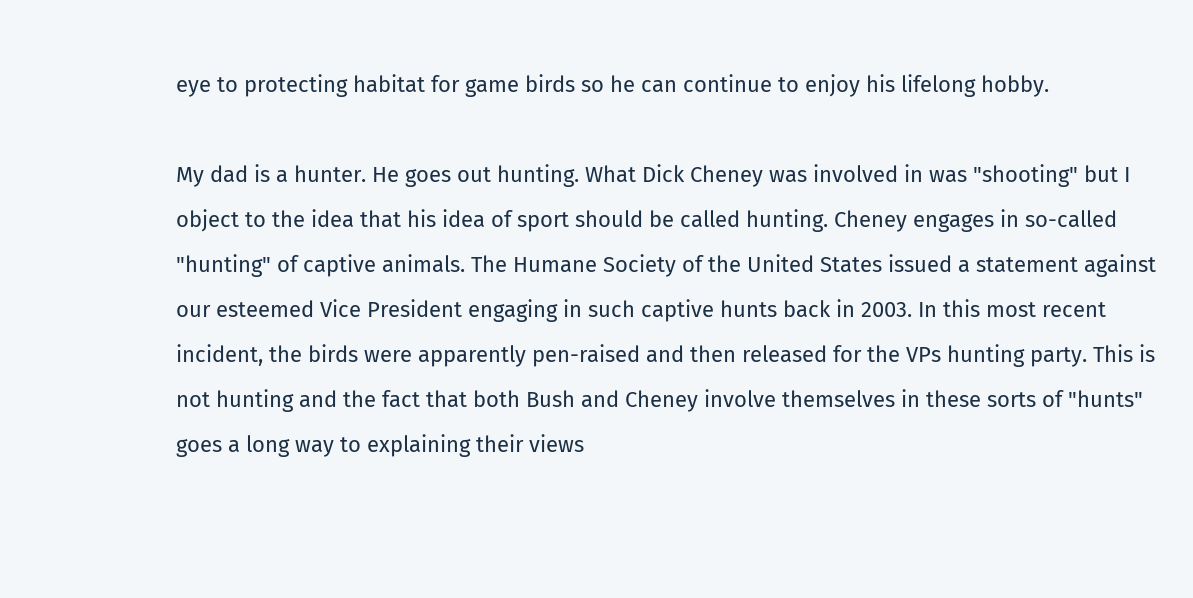eye to protecting habitat for game birds so he can continue to enjoy his lifelong hobby.

My dad is a hunter. He goes out hunting. What Dick Cheney was involved in was "shooting" but I object to the idea that his idea of sport should be called hunting. Cheney engages in so-called "hunting" of captive animals. The Humane Society of the United States issued a statement against our esteemed Vice President engaging in such captive hunts back in 2003. In this most recent incident, the birds were apparently pen-raised and then released for the VPs hunting party. This is not hunting and the fact that both Bush and Cheney involve themselves in these sorts of "hunts" goes a long way to explaining their views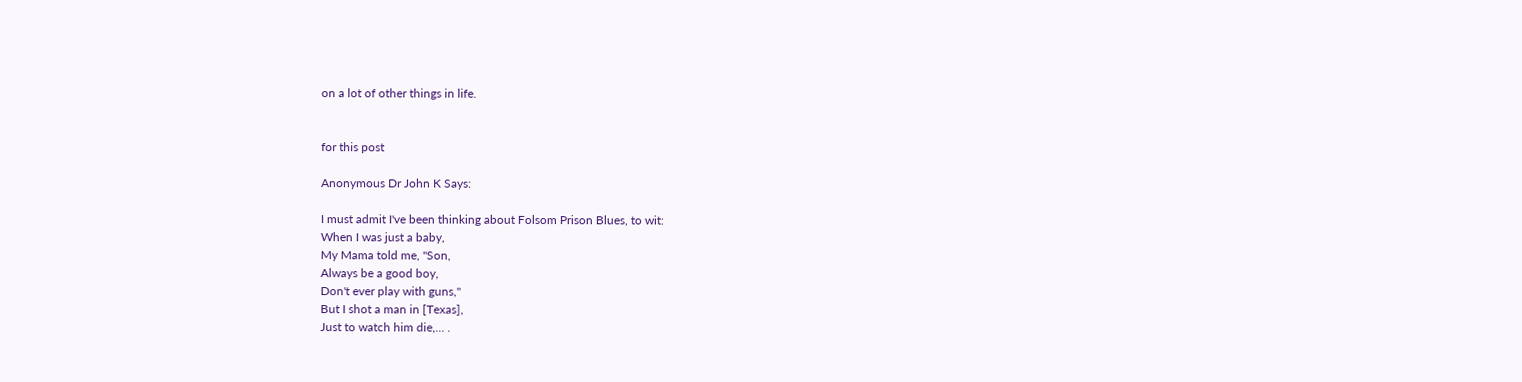on a lot of other things in life.


for this post

Anonymous Dr John K Says:

I must admit I've been thinking about Folsom Prison Blues, to wit:
When I was just a baby,
My Mama told me, "Son,
Always be a good boy,
Don't ever play with guns,"
But I shot a man in [Texas],
Just to watch him die,... .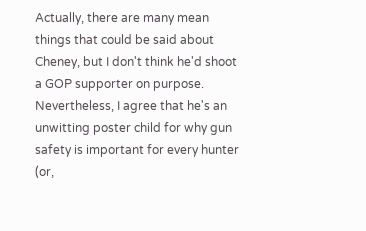Actually, there are many mean things that could be said about Cheney, but I don't think he'd shoot a GOP supporter on purpose. Nevertheless, I agree that he's an unwitting poster child for why gun safety is important for every hunter (or,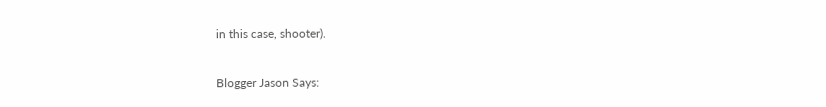in this case, shooter).

Blogger Jason Says: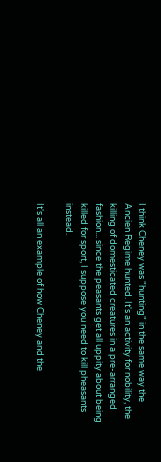I think Cheney was "hunting" in the same way the Ancien Regime hunted. It's an activity for nobility, the killing of domesticated creatures in a pre-arranged fashion... since the peasants get all uppity about being killed for sport, I suppose you need to kill pheasants instead.

It's all an example of how Cheney and the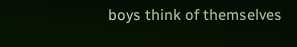boys think of themselves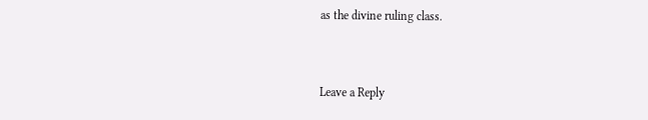as the divine ruling class.


Leave a Reply